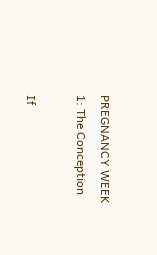PREGNANCY WEEK 1: The Conception

If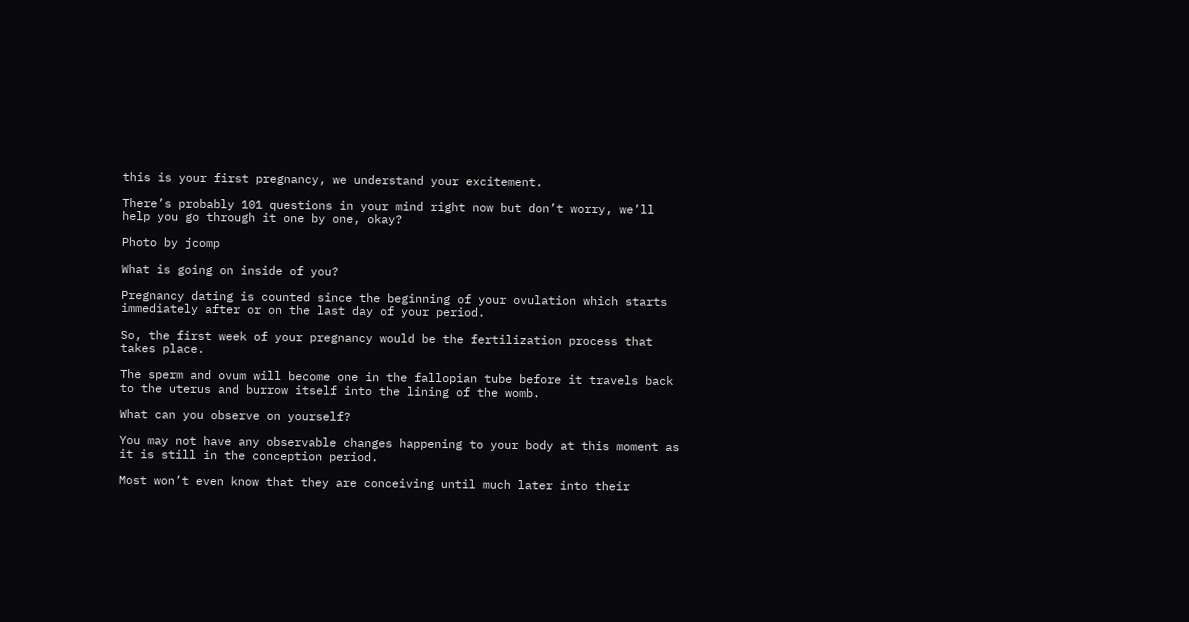this is your first pregnancy, we understand your excitement.

There’s probably 101 questions in your mind right now but don’t worry, we’ll help you go through it one by one, okay?

Photo by jcomp

What is going on inside of you?

Pregnancy dating is counted since the beginning of your ovulation which starts immediately after or on the last day of your period.

So, the first week of your pregnancy would be the fertilization process that takes place.

The sperm and ovum will become one in the fallopian tube before it travels back to the uterus and burrow itself into the lining of the womb.

What can you observe on yourself?

You may not have any observable changes happening to your body at this moment as it is still in the conception period.

Most won’t even know that they are conceiving until much later into their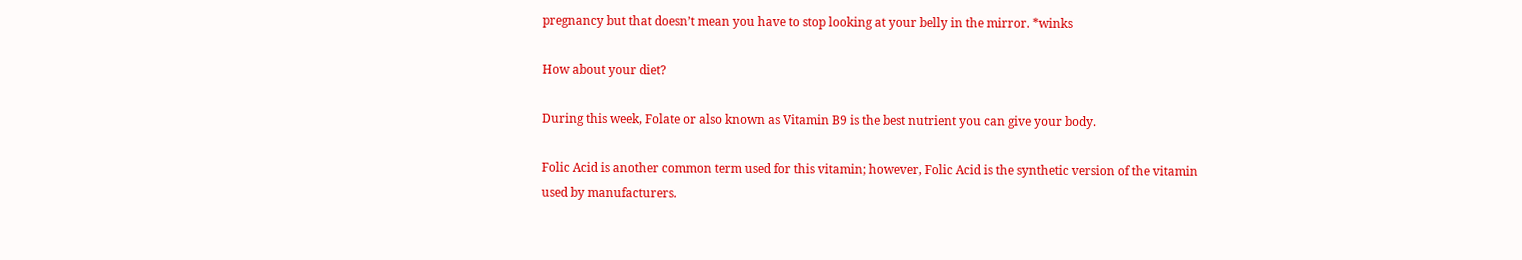pregnancy but that doesn’t mean you have to stop looking at your belly in the mirror. *winks

How about your diet?

During this week, Folate or also known as Vitamin B9 is the best nutrient you can give your body.

Folic Acid is another common term used for this vitamin; however, Folic Acid is the synthetic version of the vitamin used by manufacturers.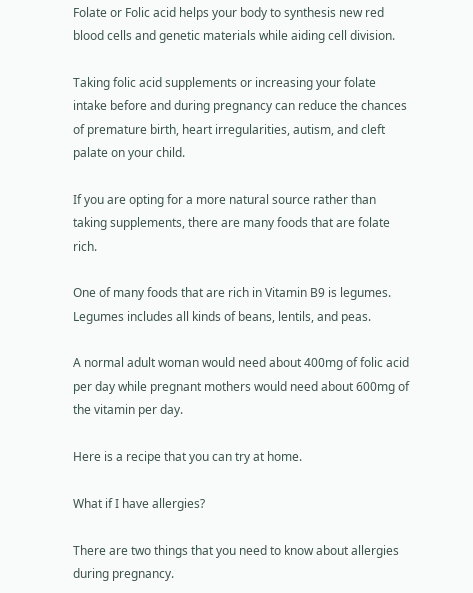Folate or Folic acid helps your body to synthesis new red blood cells and genetic materials while aiding cell division.

Taking folic acid supplements or increasing your folate intake before and during pregnancy can reduce the chances of premature birth, heart irregularities, autism, and cleft palate on your child.

If you are opting for a more natural source rather than taking supplements, there are many foods that are folate rich.

One of many foods that are rich in Vitamin B9 is legumes. Legumes includes all kinds of beans, lentils, and peas.

A normal adult woman would need about 400mg of folic acid per day while pregnant mothers would need about 600mg of the vitamin per day.

Here is a recipe that you can try at home.

What if I have allergies?

There are two things that you need to know about allergies during pregnancy.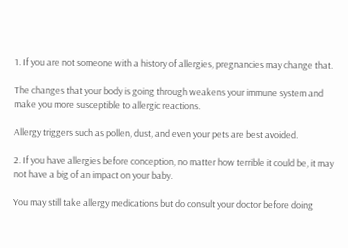1. If you are not someone with a history of allergies, pregnancies may change that.

The changes that your body is going through weakens your immune system and make you more susceptible to allergic reactions.

Allergy triggers such as pollen, dust, and even your pets are best avoided.

2. If you have allergies before conception, no matter how terrible it could be, it may not have a big of an impact on your baby.

You may still take allergy medications but do consult your doctor before doing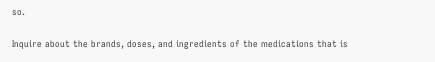so.

Inquire about the brands, doses, and ingredients of the medications that is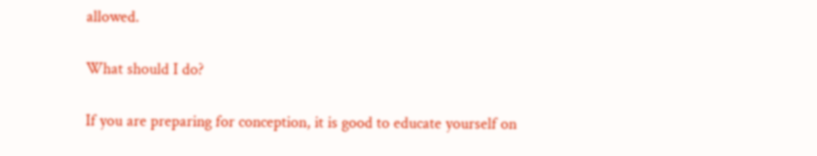allowed.

What should I do?

If you are preparing for conception, it is good to educate yourself on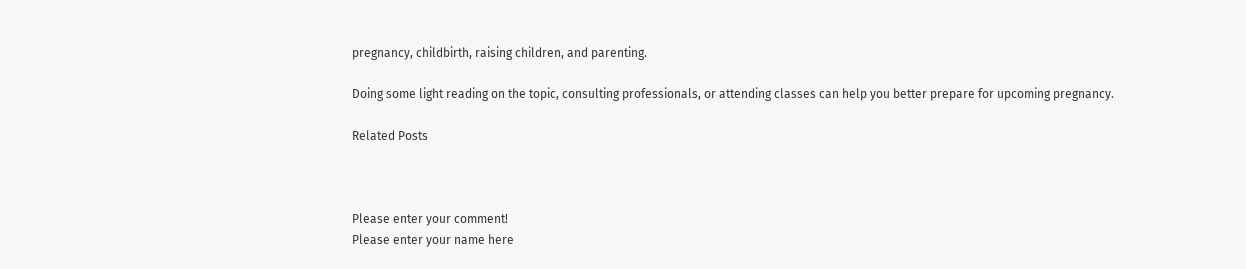pregnancy, childbirth, raising children, and parenting.

Doing some light reading on the topic, consulting professionals, or attending classes can help you better prepare for upcoming pregnancy.

Related Posts



Please enter your comment!
Please enter your name here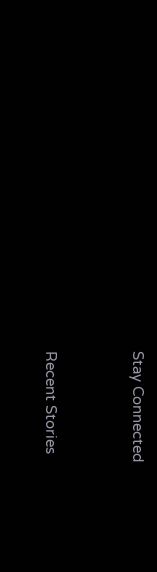Stay Connected


Recent Stories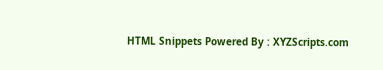HTML Snippets Powered By : XYZScripts.com